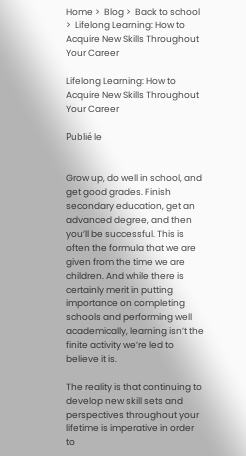Home >  Blog >  Back to school >  Lifelong Learning: How to Acquire New Skills Throughout Your Career

Lifelong Learning: How to Acquire New Skills Throughout Your Career

Publié le


Grow up, do well in school, and get good grades. Finish secondary education, get an advanced degree, and then you’ll be successful. This is often the formula that we are given from the time we are children. And while there is certainly merit in putting importance on completing schools and performing well academically, learning isn’t the finite activity we’re led to believe it is.

The reality is that continuing to develop new skill sets and perspectives throughout your lifetime is imperative in order to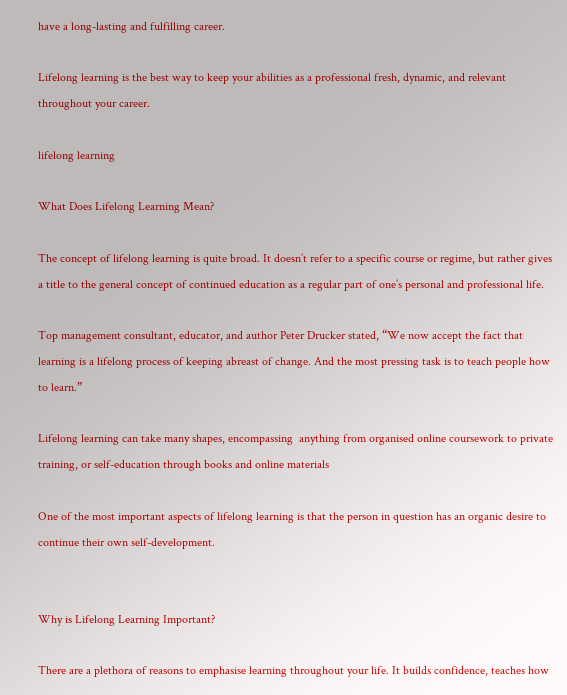have a long-lasting and fulfilling career.

Lifelong learning is the best way to keep your abilities as a professional fresh, dynamic, and relevant throughout your career.

lifelong learning

What Does Lifelong Learning Mean?

The concept of lifelong learning is quite broad. It doesn’t refer to a specific course or regime, but rather gives a title to the general concept of continued education as a regular part of one’s personal and professional life.

Top management consultant, educator, and author Peter Drucker stated, “We now accept the fact that learning is a lifelong process of keeping abreast of change. And the most pressing task is to teach people how to learn.”

Lifelong learning can take many shapes, encompassing  anything from organised online coursework to private training, or self-education through books and online materials

One of the most important aspects of lifelong learning is that the person in question has an organic desire to continue their own self-development.


Why is Lifelong Learning Important?

There are a plethora of reasons to emphasise learning throughout your life. It builds confidence, teaches how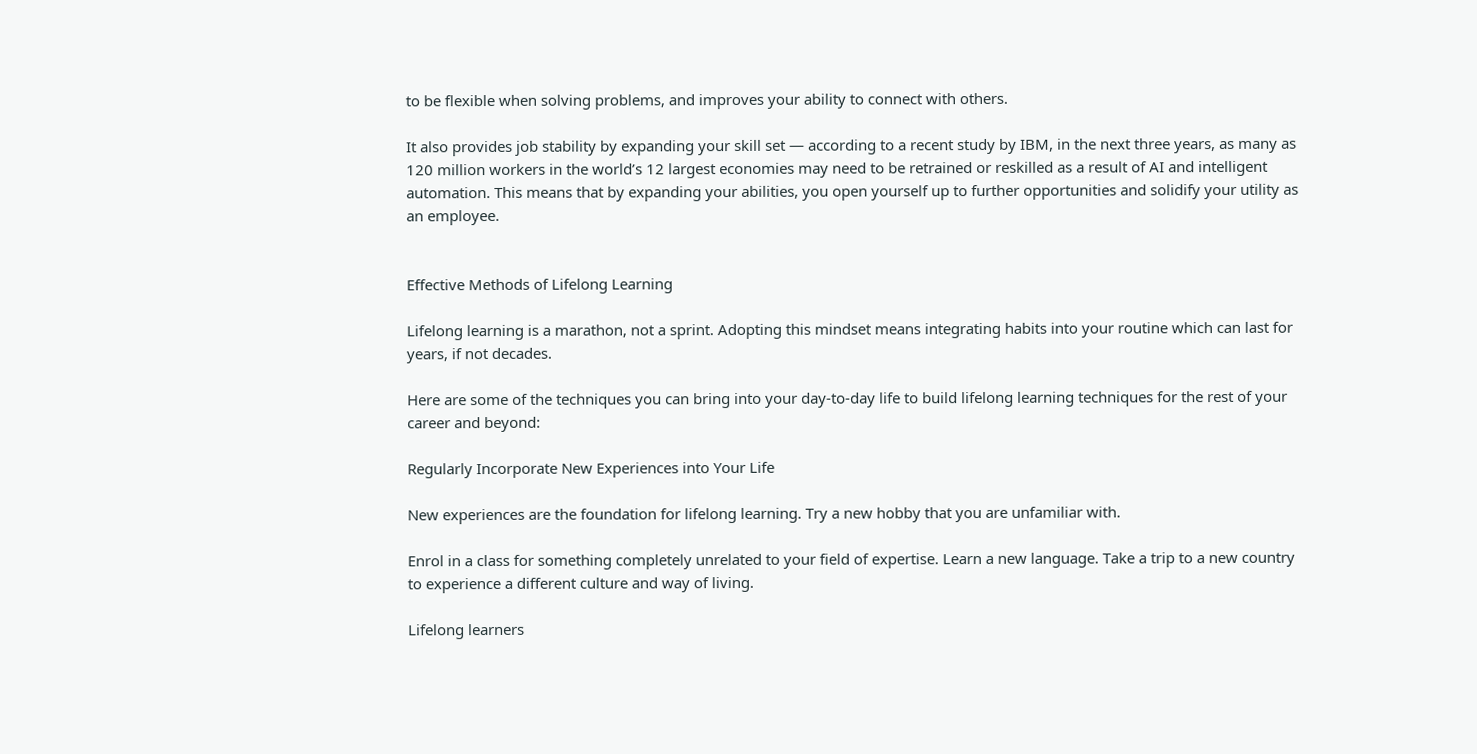to be flexible when solving problems, and improves your ability to connect with others.

It also provides job stability by expanding your skill set — according to a recent study by IBM, in the next three years, as many as 120 million workers in the world’s 12 largest economies may need to be retrained or reskilled as a result of AI and intelligent automation. This means that by expanding your abilities, you open yourself up to further opportunities and solidify your utility as an employee.


Effective Methods of Lifelong Learning

Lifelong learning is a marathon, not a sprint. Adopting this mindset means integrating habits into your routine which can last for years, if not decades.

Here are some of the techniques you can bring into your day-to-day life to build lifelong learning techniques for the rest of your career and beyond:

Regularly Incorporate New Experiences into Your Life

New experiences are the foundation for lifelong learning. Try a new hobby that you are unfamiliar with.

Enrol in a class for something completely unrelated to your field of expertise. Learn a new language. Take a trip to a new country to experience a different culture and way of living.

Lifelong learners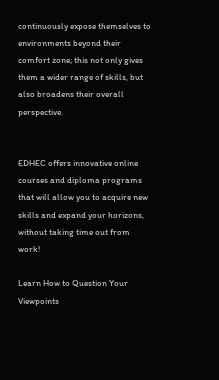continuously expose themselves to environments beyond their comfort zone; this not only gives them a wider range of skills, but also broadens their overall perspective.


EDHEC offers innovative online courses and diploma programs that will allow you to acquire new skills and expand your horizons, without taking time out from work!

Learn How to Question Your Viewpoints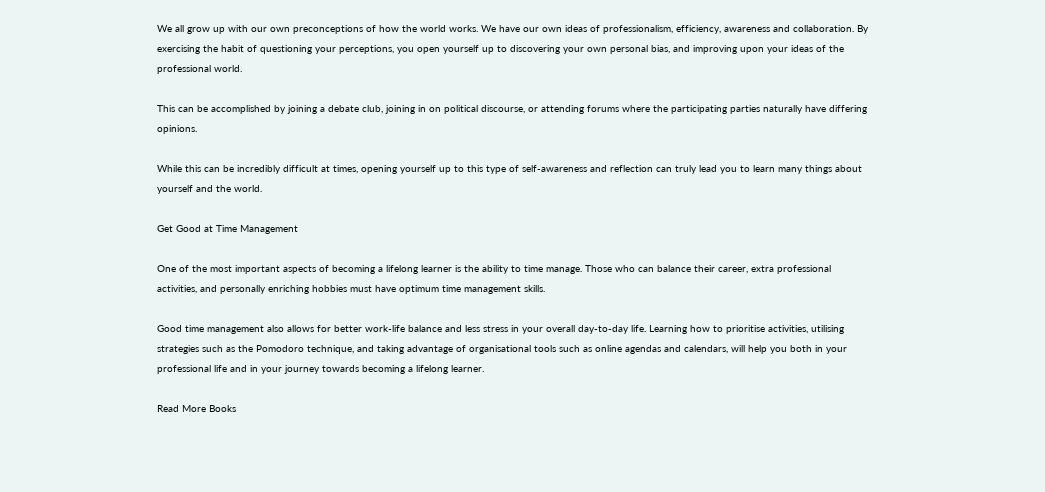We all grow up with our own preconceptions of how the world works. We have our own ideas of professionalism, efficiency, awareness and collaboration. By exercising the habit of questioning your perceptions, you open yourself up to discovering your own personal bias, and improving upon your ideas of the professional world.

This can be accomplished by joining a debate club, joining in on political discourse, or attending forums where the participating parties naturally have differing opinions.

While this can be incredibly difficult at times, opening yourself up to this type of self-awareness and reflection can truly lead you to learn many things about yourself and the world.

Get Good at Time Management

One of the most important aspects of becoming a lifelong learner is the ability to time manage. Those who can balance their career, extra professional activities, and personally enriching hobbies must have optimum time management skills.

Good time management also allows for better work-life balance and less stress in your overall day-to-day life. Learning how to prioritise activities, utilising strategies such as the Pomodoro technique, and taking advantage of organisational tools such as online agendas and calendars, will help you both in your professional life and in your journey towards becoming a lifelong learner.

Read More Books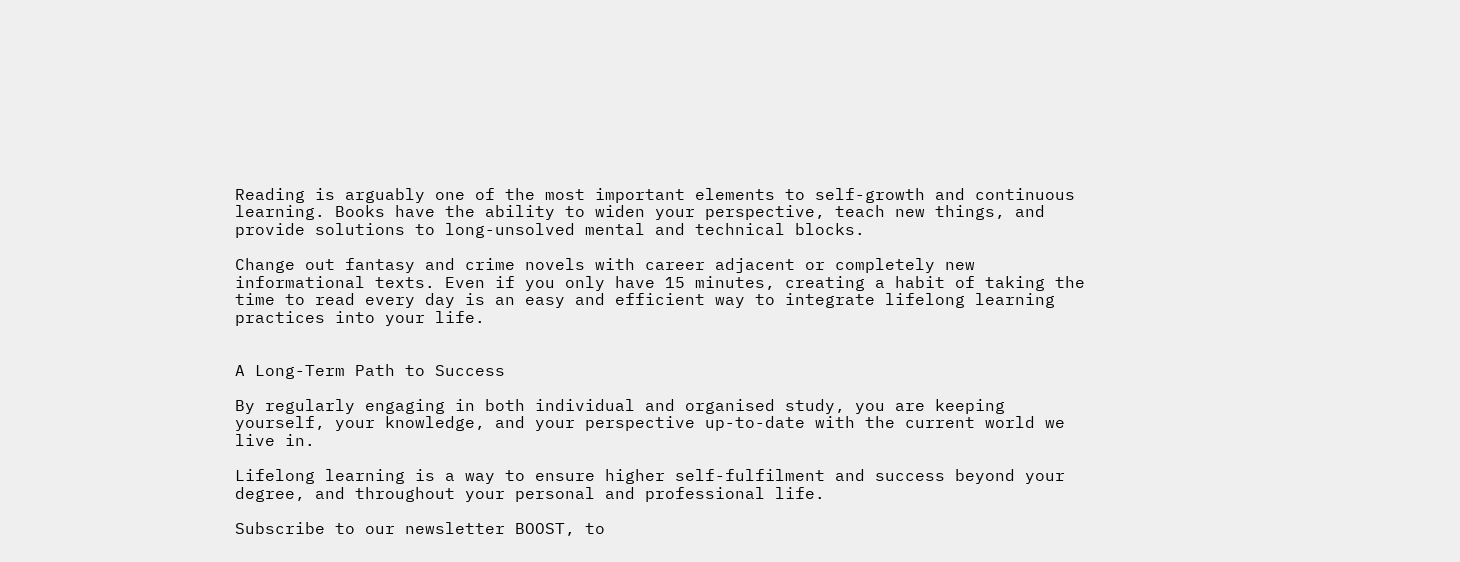Reading is arguably one of the most important elements to self-growth and continuous learning. Books have the ability to widen your perspective, teach new things, and provide solutions to long-unsolved mental and technical blocks.

Change out fantasy and crime novels with career adjacent or completely new informational texts. Even if you only have 15 minutes, creating a habit of taking the time to read every day is an easy and efficient way to integrate lifelong learning practices into your life.


A Long-Term Path to Success

By regularly engaging in both individual and organised study, you are keeping yourself, your knowledge, and your perspective up-to-date with the current world we live in.

Lifelong learning is a way to ensure higher self-fulfilment and success beyond your degree, and throughout your personal and professional life.

Subscribe to our newsletter BOOST, to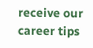receive our career tips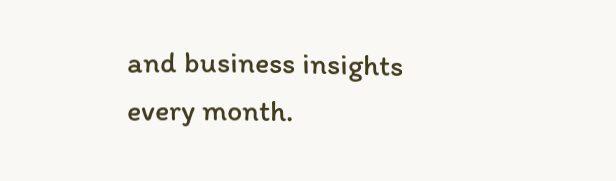and business insights every month.